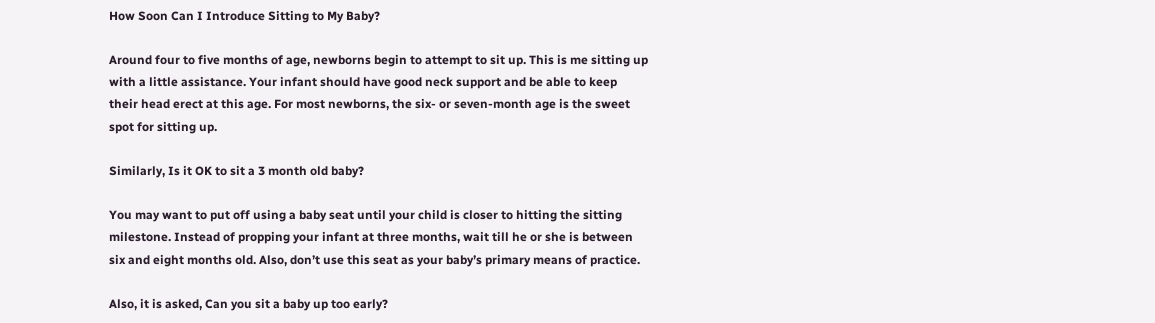How Soon Can I Introduce Sitting to My Baby?

Around four to five months of age, newborns begin to attempt to sit up. This is me sitting up with a little assistance. Your infant should have good neck support and be able to keep their head erect at this age. For most newborns, the six- or seven-month age is the sweet spot for sitting up.

Similarly, Is it OK to sit a 3 month old baby?

You may want to put off using a baby seat until your child is closer to hitting the sitting milestone. Instead of propping your infant at three months, wait till he or she is between six and eight months old. Also, don’t use this seat as your baby’s primary means of practice.

Also, it is asked, Can you sit a baby up too early?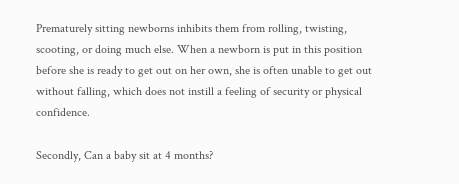Prematurely sitting newborns inhibits them from rolling, twisting, scooting, or doing much else. When a newborn is put in this position before she is ready to get out on her own, she is often unable to get out without falling, which does not instill a feeling of security or physical confidence.

Secondly, Can a baby sit at 4 months?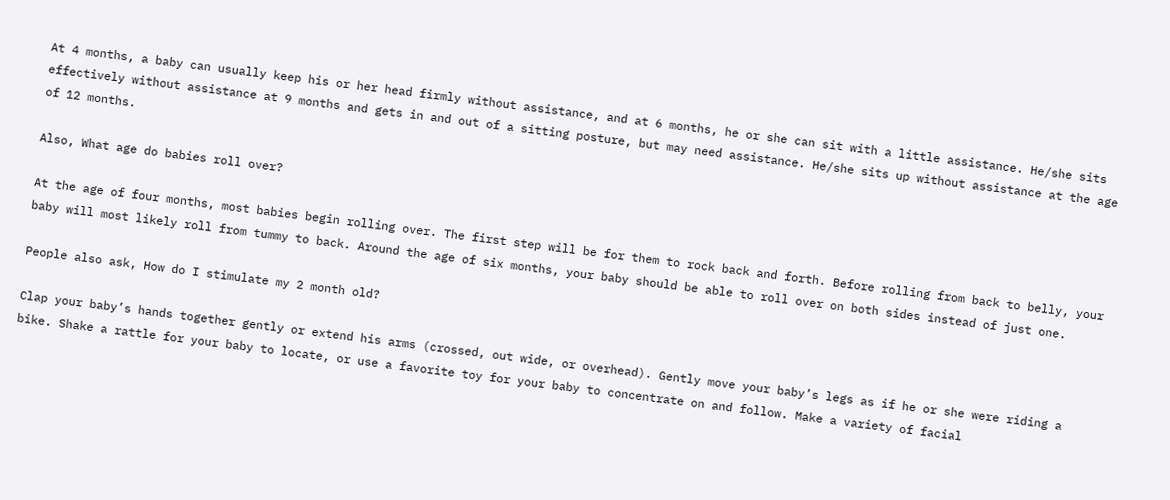At 4 months, a baby can usually keep his or her head firmly without assistance, and at 6 months, he or she can sit with a little assistance. He/she sits effectively without assistance at 9 months and gets in and out of a sitting posture, but may need assistance. He/she sits up without assistance at the age of 12 months.

Also, What age do babies roll over?

At the age of four months, most babies begin rolling over. The first step will be for them to rock back and forth. Before rolling from back to belly, your baby will most likely roll from tummy to back. Around the age of six months, your baby should be able to roll over on both sides instead of just one.

People also ask, How do I stimulate my 2 month old?

Clap your baby’s hands together gently or extend his arms (crossed, out wide, or overhead). Gently move your baby’s legs as if he or she were riding a bike. Shake a rattle for your baby to locate, or use a favorite toy for your baby to concentrate on and follow. Make a variety of facial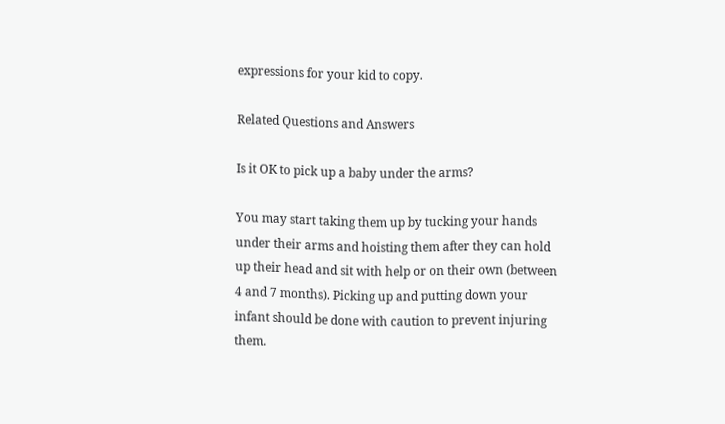expressions for your kid to copy.

Related Questions and Answers

Is it OK to pick up a baby under the arms?

You may start taking them up by tucking your hands under their arms and hoisting them after they can hold up their head and sit with help or on their own (between 4 and 7 months). Picking up and putting down your infant should be done with caution to prevent injuring them.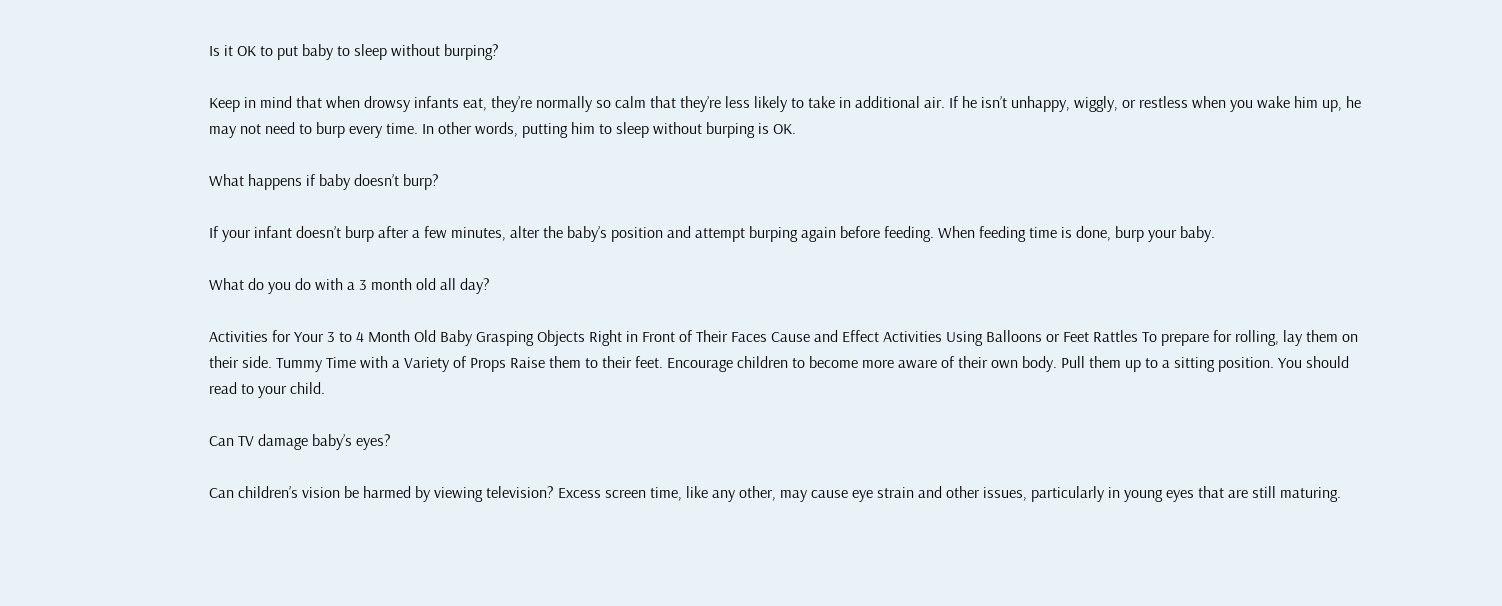Is it OK to put baby to sleep without burping?

Keep in mind that when drowsy infants eat, they’re normally so calm that they’re less likely to take in additional air. If he isn’t unhappy, wiggly, or restless when you wake him up, he may not need to burp every time. In other words, putting him to sleep without burping is OK.

What happens if baby doesn’t burp?

If your infant doesn’t burp after a few minutes, alter the baby’s position and attempt burping again before feeding. When feeding time is done, burp your baby.

What do you do with a 3 month old all day?

Activities for Your 3 to 4 Month Old Baby Grasping Objects Right in Front of Their Faces Cause and Effect Activities Using Balloons or Feet Rattles To prepare for rolling, lay them on their side. Tummy Time with a Variety of Props Raise them to their feet. Encourage children to become more aware of their own body. Pull them up to a sitting position. You should read to your child.

Can TV damage baby’s eyes?

Can children’s vision be harmed by viewing television? Excess screen time, like any other, may cause eye strain and other issues, particularly in young eyes that are still maturing.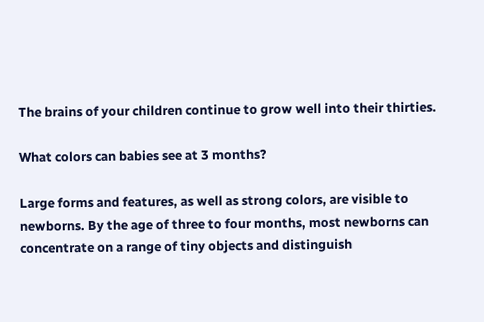The brains of your children continue to grow well into their thirties.

What colors can babies see at 3 months?

Large forms and features, as well as strong colors, are visible to newborns. By the age of three to four months, most newborns can concentrate on a range of tiny objects and distinguish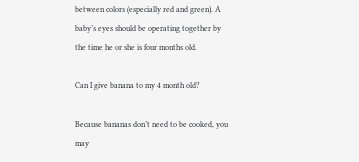between colors (especially red and green). A baby’s eyes should be operating together by the time he or she is four months old.

Can I give banana to my 4 month old?

Because bananas don’t need to be cooked, you may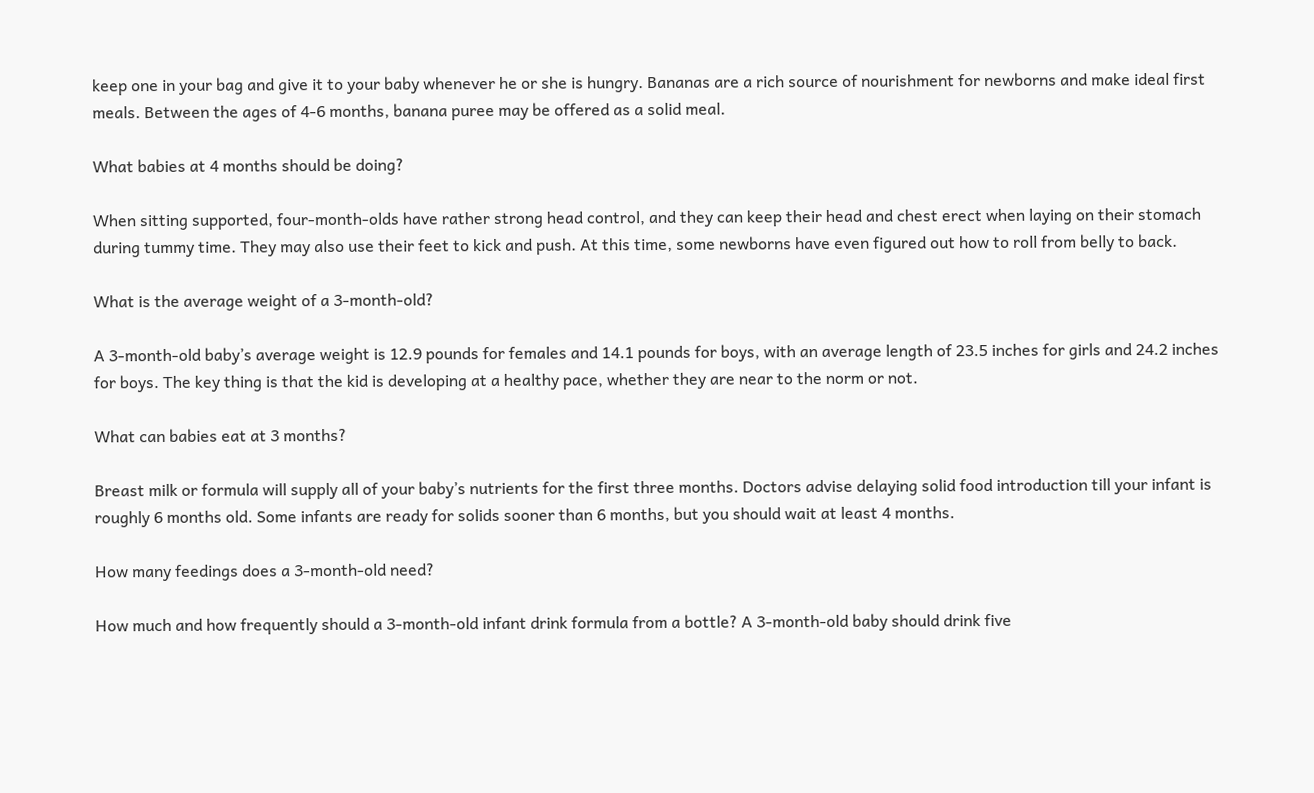keep one in your bag and give it to your baby whenever he or she is hungry. Bananas are a rich source of nourishment for newborns and make ideal first meals. Between the ages of 4-6 months, banana puree may be offered as a solid meal.

What babies at 4 months should be doing?

When sitting supported, four-month-olds have rather strong head control, and they can keep their head and chest erect when laying on their stomach during tummy time. They may also use their feet to kick and push. At this time, some newborns have even figured out how to roll from belly to back.

What is the average weight of a 3-month-old?

A 3-month-old baby’s average weight is 12.9 pounds for females and 14.1 pounds for boys, with an average length of 23.5 inches for girls and 24.2 inches for boys. The key thing is that the kid is developing at a healthy pace, whether they are near to the norm or not.

What can babies eat at 3 months?

Breast milk or formula will supply all of your baby’s nutrients for the first three months. Doctors advise delaying solid food introduction till your infant is roughly 6 months old. Some infants are ready for solids sooner than 6 months, but you should wait at least 4 months.

How many feedings does a 3-month-old need?

How much and how frequently should a 3-month-old infant drink formula from a bottle? A 3-month-old baby should drink five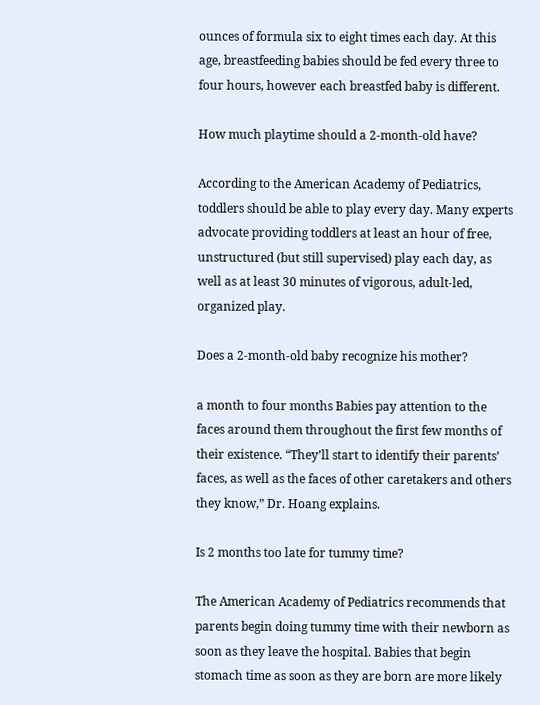ounces of formula six to eight times each day. At this age, breastfeeding babies should be fed every three to four hours, however each breastfed baby is different.

How much playtime should a 2-month-old have?

According to the American Academy of Pediatrics, toddlers should be able to play every day. Many experts advocate providing toddlers at least an hour of free, unstructured (but still supervised) play each day, as well as at least 30 minutes of vigorous, adult-led, organized play.

Does a 2-month-old baby recognize his mother?

a month to four months Babies pay attention to the faces around them throughout the first few months of their existence. “They’ll start to identify their parents’ faces, as well as the faces of other caretakers and others they know,” Dr. Hoang explains.

Is 2 months too late for tummy time?

The American Academy of Pediatrics recommends that parents begin doing tummy time with their newborn as soon as they leave the hospital. Babies that begin stomach time as soon as they are born are more likely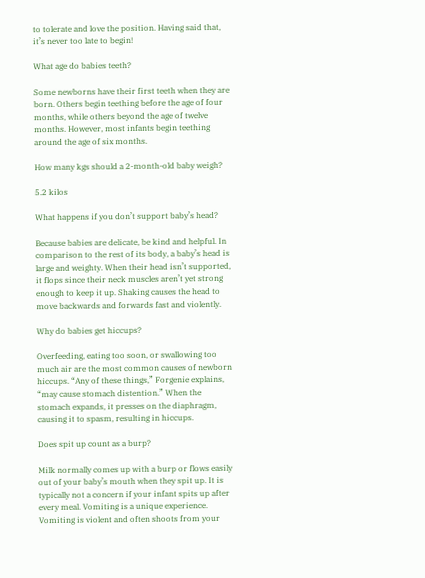to tolerate and love the position. Having said that, it’s never too late to begin!

What age do babies teeth?

Some newborns have their first teeth when they are born. Others begin teething before the age of four months, while others beyond the age of twelve months. However, most infants begin teething around the age of six months.

How many kgs should a 2-month-old baby weigh?

5.2 kilos

What happens if you don’t support baby’s head?

Because babies are delicate, be kind and helpful. In comparison to the rest of its body, a baby’s head is large and weighty. When their head isn’t supported, it flops since their neck muscles aren’t yet strong enough to keep it up. Shaking causes the head to move backwards and forwards fast and violently.

Why do babies get hiccups?

Overfeeding, eating too soon, or swallowing too much air are the most common causes of newborn hiccups. “Any of these things,” Forgenie explains, “may cause stomach distention.” When the stomach expands, it presses on the diaphragm, causing it to spasm, resulting in hiccups.

Does spit up count as a burp?

Milk normally comes up with a burp or flows easily out of your baby’s mouth when they spit up. It is typically not a concern if your infant spits up after every meal. Vomiting is a unique experience. Vomiting is violent and often shoots from your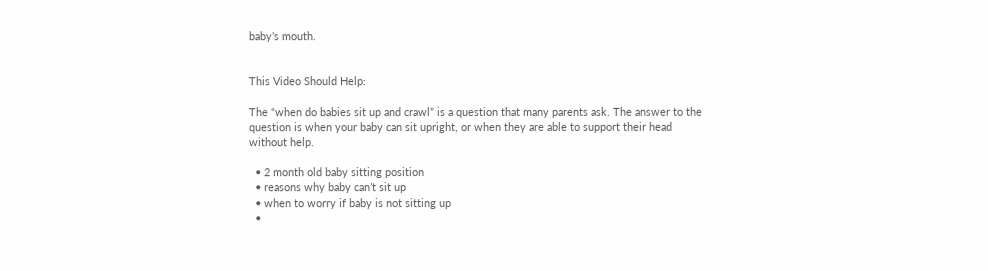baby’s mouth.


This Video Should Help:

The “when do babies sit up and crawl” is a question that many parents ask. The answer to the question is when your baby can sit upright, or when they are able to support their head without help.

  • 2 month old baby sitting position
  • reasons why baby can’t sit up
  • when to worry if baby is not sitting up
  •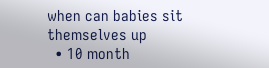when can babies sit themselves up
  • 10 month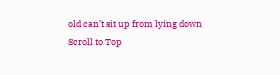old can’t sit up from lying down
Scroll to Top